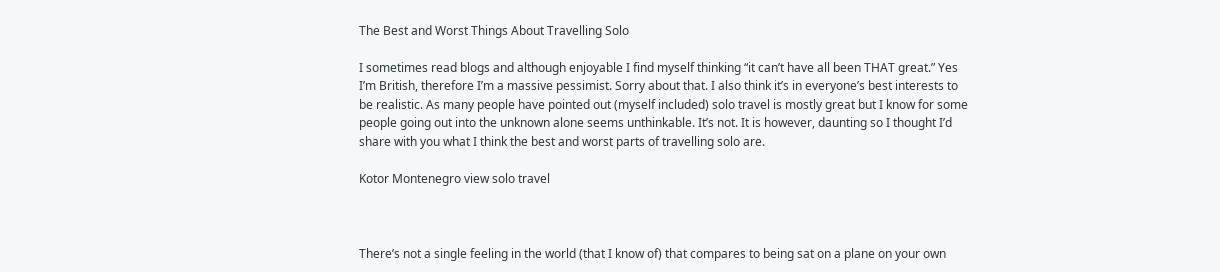The Best and Worst Things About Travelling Solo

I sometimes read blogs and although enjoyable I find myself thinking “it can’t have all been THAT great.” Yes I’m British, therefore I’m a massive pessimist. Sorry about that. I also think it’s in everyone’s best interests to be realistic. As many people have pointed out (myself included) solo travel is mostly great but I know for some people going out into the unknown alone seems unthinkable. It’s not. It is however, daunting so I thought I’d share with you what I think the best and worst parts of travelling solo are.

Kotor Montenegro view solo travel



There’s not a single feeling in the world (that I know of) that compares to being sat on a plane on your own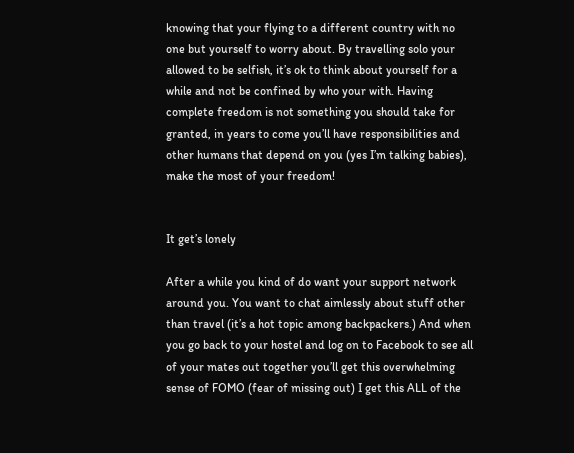knowing that your flying to a different country with no one but yourself to worry about. By travelling solo your allowed to be selfish, it’s ok to think about yourself for a while and not be confined by who your with. Having complete freedom is not something you should take for granted, in years to come you’ll have responsibilities and other humans that depend on you (yes I’m talking babies), make the most of your freedom!


It get’s lonely

After a while you kind of do want your support network around you. You want to chat aimlessly about stuff other than travel (it’s a hot topic among backpackers.) And when you go back to your hostel and log on to Facebook to see all of your mates out together you’ll get this overwhelming sense of FOMO (fear of missing out) I get this ALL of the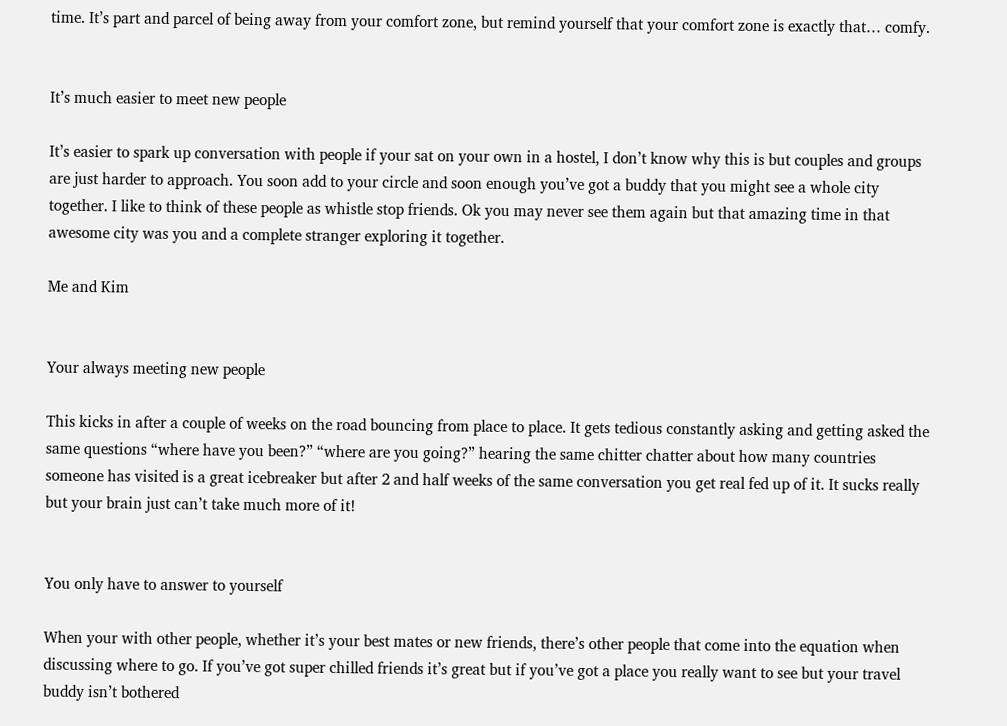time. It’s part and parcel of being away from your comfort zone, but remind yourself that your comfort zone is exactly that… comfy.


It’s much easier to meet new people

It’s easier to spark up conversation with people if your sat on your own in a hostel, I don’t know why this is but couples and groups are just harder to approach. You soon add to your circle and soon enough you’ve got a buddy that you might see a whole city together. I like to think of these people as whistle stop friends. Ok you may never see them again but that amazing time in that awesome city was you and a complete stranger exploring it together.

Me and Kim


Your always meeting new people

This kicks in after a couple of weeks on the road bouncing from place to place. It gets tedious constantly asking and getting asked the same questions “where have you been?” “where are you going?” hearing the same chitter chatter about how many countries someone has visited is a great icebreaker but after 2 and half weeks of the same conversation you get real fed up of it. It sucks really but your brain just can’t take much more of it!


You only have to answer to yourself

When your with other people, whether it’s your best mates or new friends, there’s other people that come into the equation when discussing where to go. If you’ve got super chilled friends it’s great but if you’ve got a place you really want to see but your travel buddy isn’t bothered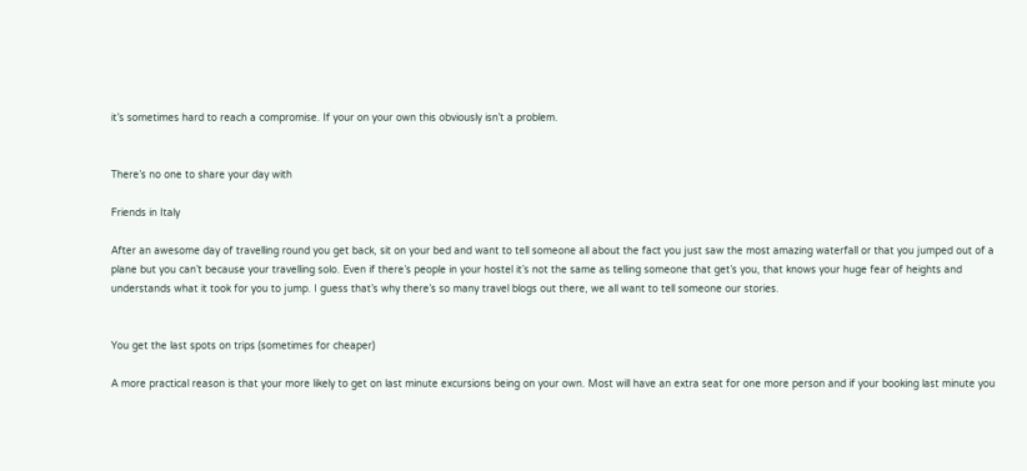it’s sometimes hard to reach a compromise. If your on your own this obviously isn’t a problem.


There’s no one to share your day with

Friends in Italy

After an awesome day of travelling round you get back, sit on your bed and want to tell someone all about the fact you just saw the most amazing waterfall or that you jumped out of a plane but you can’t because your travelling solo. Even if there’s people in your hostel it’s not the same as telling someone that get’s you, that knows your huge fear of heights and understands what it took for you to jump. I guess that’s why there’s so many travel blogs out there, we all want to tell someone our stories.


You get the last spots on trips (sometimes for cheaper)

A more practical reason is that your more likely to get on last minute excursions being on your own. Most will have an extra seat for one more person and if your booking last minute you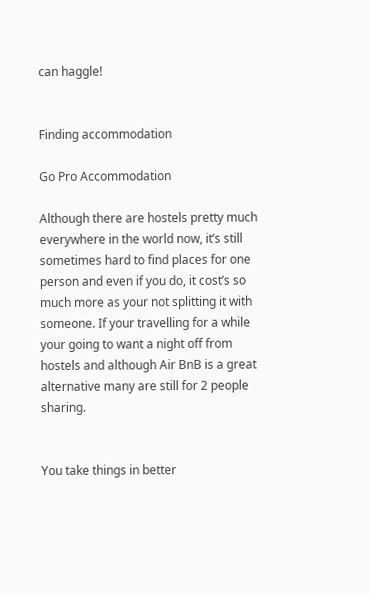can haggle!


Finding accommodation

Go Pro Accommodation

Although there are hostels pretty much everywhere in the world now, it’s still sometimes hard to find places for one person and even if you do, it cost’s so much more as your not splitting it with someone. If your travelling for a while your going to want a night off from hostels and although Air BnB is a great alternative many are still for 2 people sharing.


You take things in better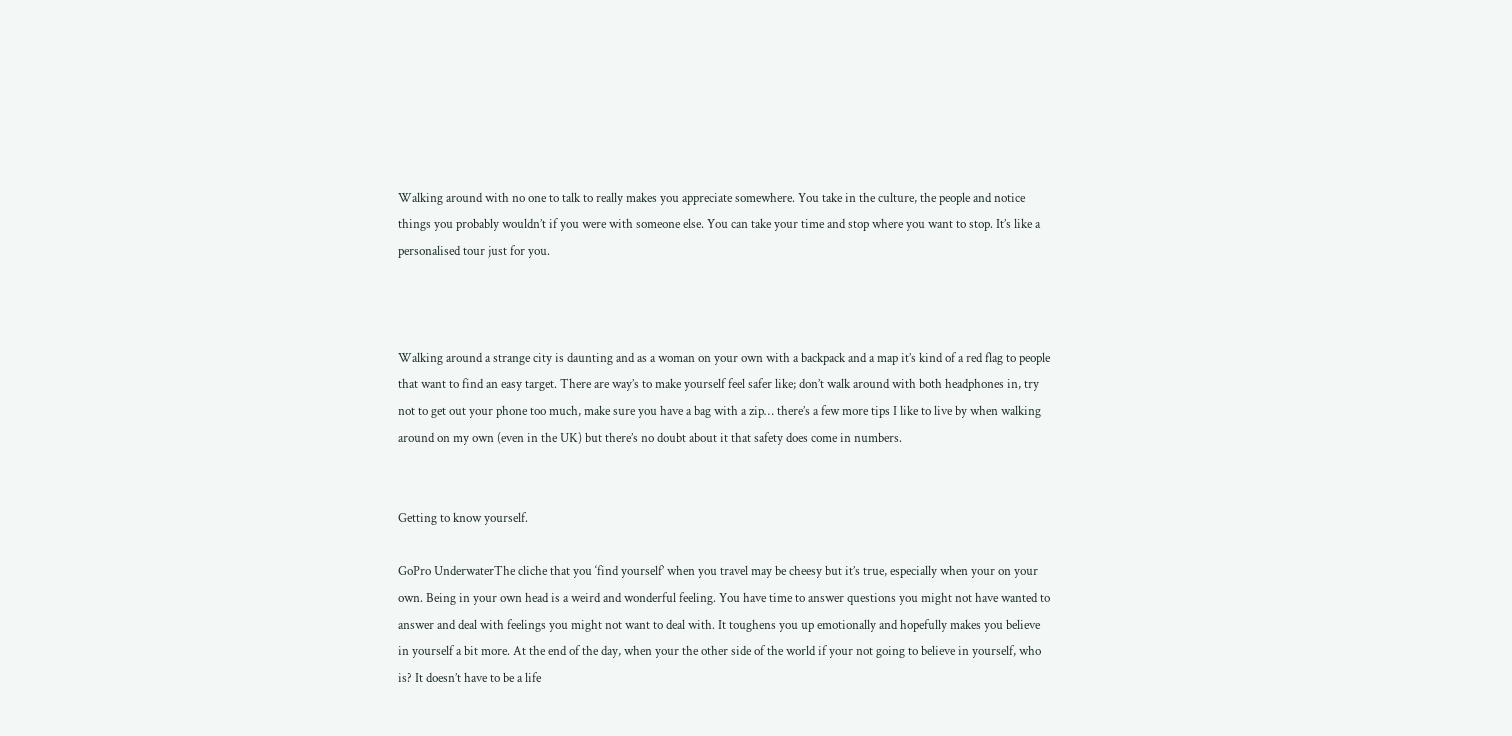Walking around with no one to talk to really makes you appreciate somewhere. You take in the culture, the people and notice things you probably wouldn’t if you were with someone else. You can take your time and stop where you want to stop. It’s like a personalised tour just for you.



Walking around a strange city is daunting and as a woman on your own with a backpack and a map it’s kind of a red flag to people that want to find an easy target. There are way’s to make yourself feel safer like; don’t walk around with both headphones in, try not to get out your phone too much, make sure you have a bag with a zip… there’s a few more tips I like to live by when walking around on my own (even in the UK) but there’s no doubt about it that safety does come in numbers.


Getting to know yourself.

GoPro UnderwaterThe cliche that you ‘find yourself’ when you travel may be cheesy but it’s true, especially when your on your own. Being in your own head is a weird and wonderful feeling. You have time to answer questions you might not have wanted to answer and deal with feelings you might not want to deal with. It toughens you up emotionally and hopefully makes you believe in yourself a bit more. At the end of the day, when your the other side of the world if your not going to believe in yourself, who is? It doesn’t have to be a life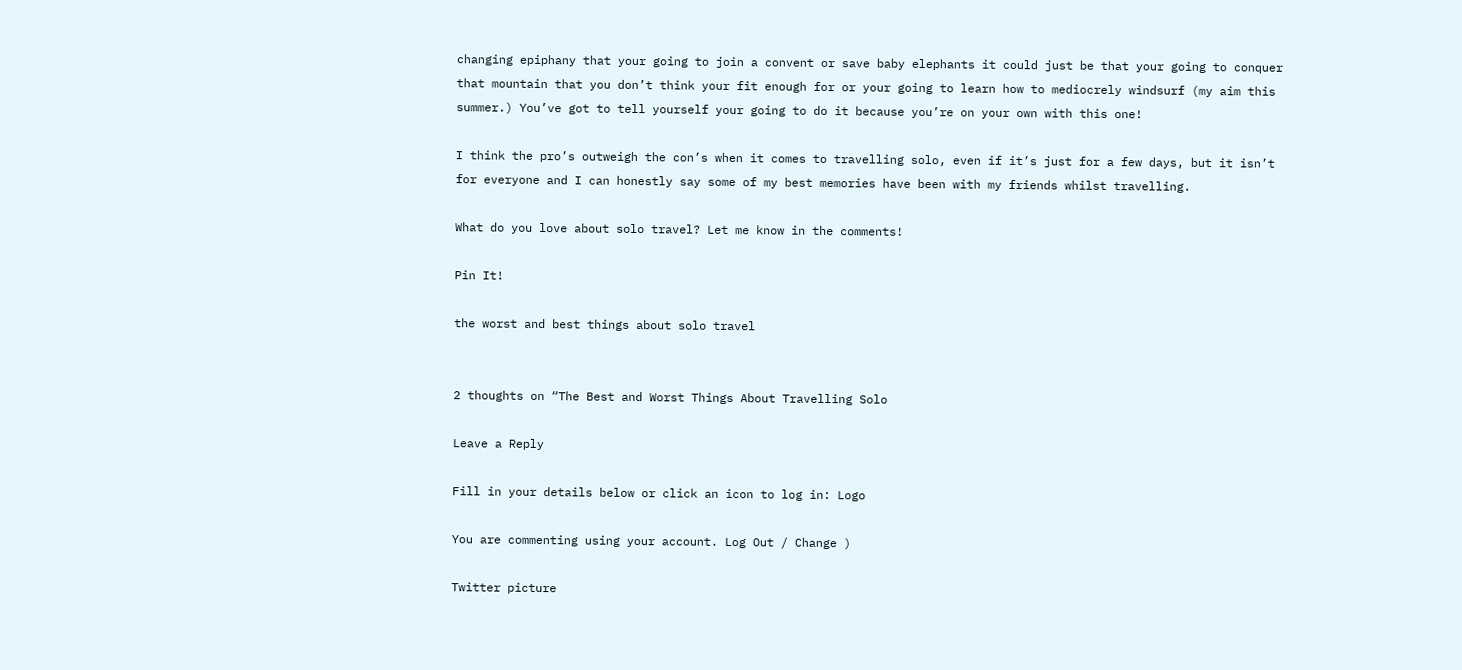changing epiphany that your going to join a convent or save baby elephants it could just be that your going to conquer that mountain that you don’t think your fit enough for or your going to learn how to mediocrely windsurf (my aim this summer.) You’ve got to tell yourself your going to do it because you’re on your own with this one!

I think the pro’s outweigh the con’s when it comes to travelling solo, even if it’s just for a few days, but it isn’t for everyone and I can honestly say some of my best memories have been with my friends whilst travelling.

What do you love about solo travel? Let me know in the comments!

Pin It!

the worst and best things about solo travel


2 thoughts on “The Best and Worst Things About Travelling Solo

Leave a Reply

Fill in your details below or click an icon to log in: Logo

You are commenting using your account. Log Out / Change )

Twitter picture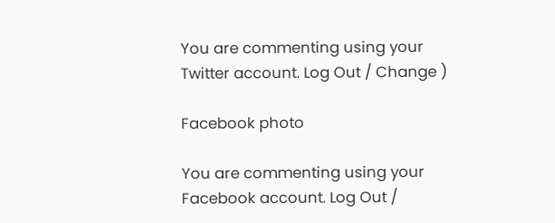You are commenting using your Twitter account. Log Out / Change )

Facebook photo

You are commenting using your Facebook account. Log Out /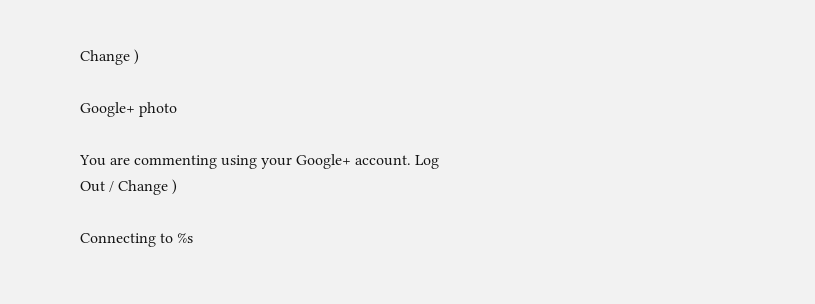Change )

Google+ photo

You are commenting using your Google+ account. Log Out / Change )

Connecting to %s